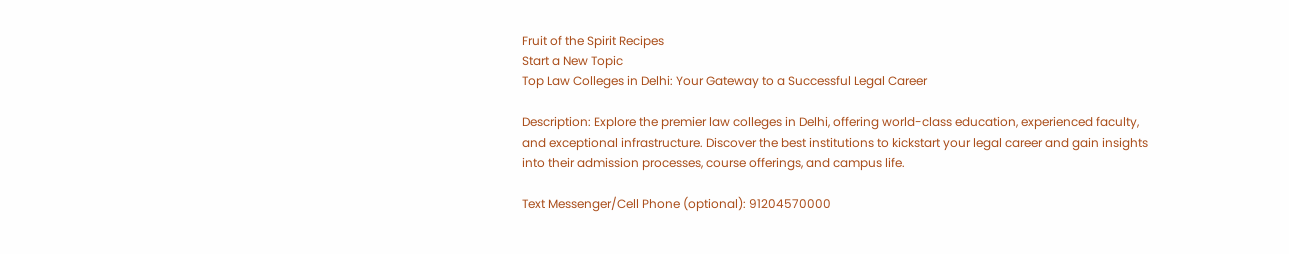Fruit of the Spirit Recipes
Start a New Topic
Top Law Colleges in Delhi: Your Gateway to a Successful Legal Career

Description: Explore the premier law colleges in Delhi, offering world-class education, experienced faculty, and exceptional infrastructure. Discover the best institutions to kickstart your legal career and gain insights into their admission processes, course offerings, and campus life.

Text Messenger/Cell Phone (optional): 91204570000